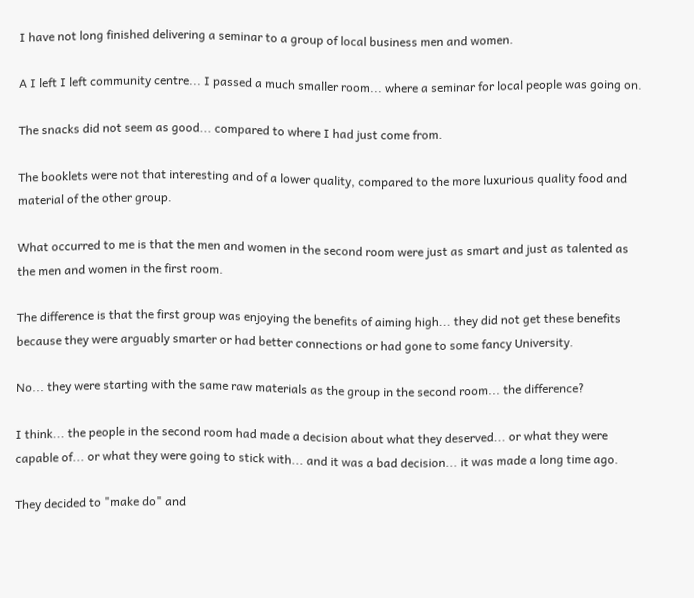I have not long finished delivering a seminar to a group of local business men and women.

A I left I left community centre... I passed a much smaller room... where a seminar for local people was going on.

The snacks did not seem as good... compared to where I had just come from.

The booklets were not that interesting and of a lower quality, compared to the more luxurious quality food and material of the other group.

What occurred to me is that the men and women in the second room were just as smart and just as talented as the men and women in the first room.

The difference is that the first group was enjoying the benefits of aiming high... they did not get these benefits because they were arguably smarter or had better connections or had gone to some fancy University.

No... they were starting with the same raw materials as the group in the second room... the difference?

I think... the people in the second room had made a decision about what they deserved... or what they were capable of... or what they were going to stick with... and it was a bad decision... it was made a long time ago.

They decided to "make do" and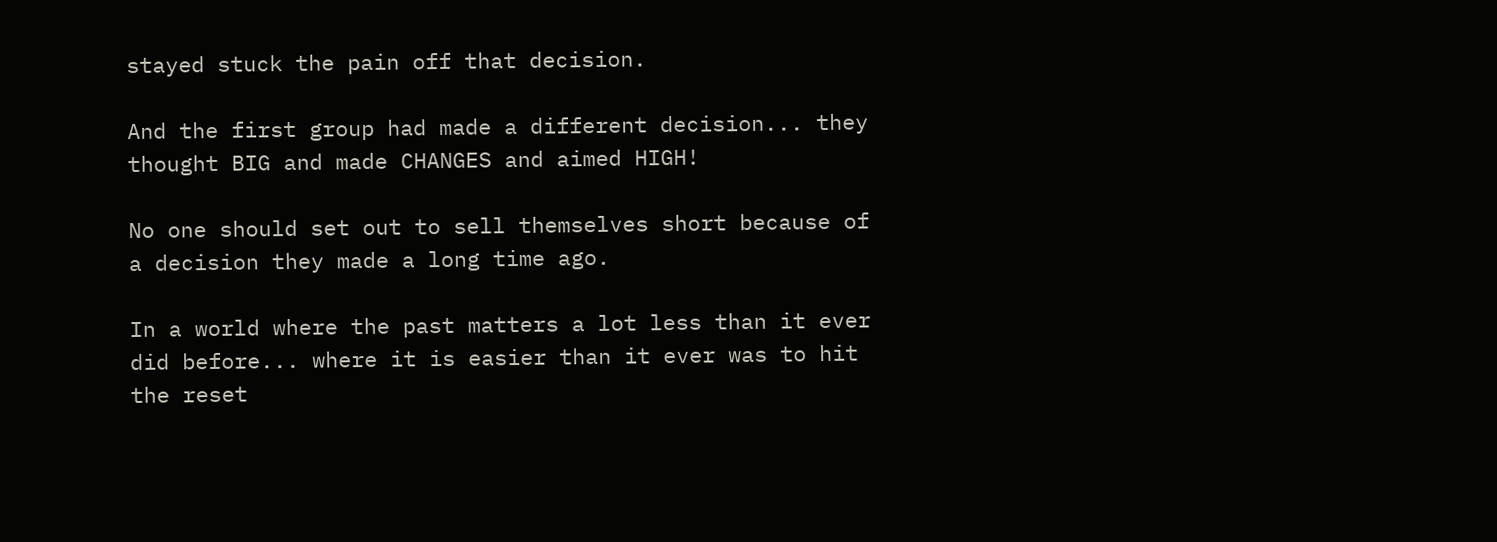stayed stuck the pain off that decision.

And the first group had made a different decision... they thought BIG and made CHANGES and aimed HIGH!

No one should set out to sell themselves short because of a decision they made a long time ago.

In a world where the past matters a lot less than it ever did before... where it is easier than it ever was to hit the reset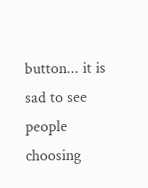button... it is sad to see people choosing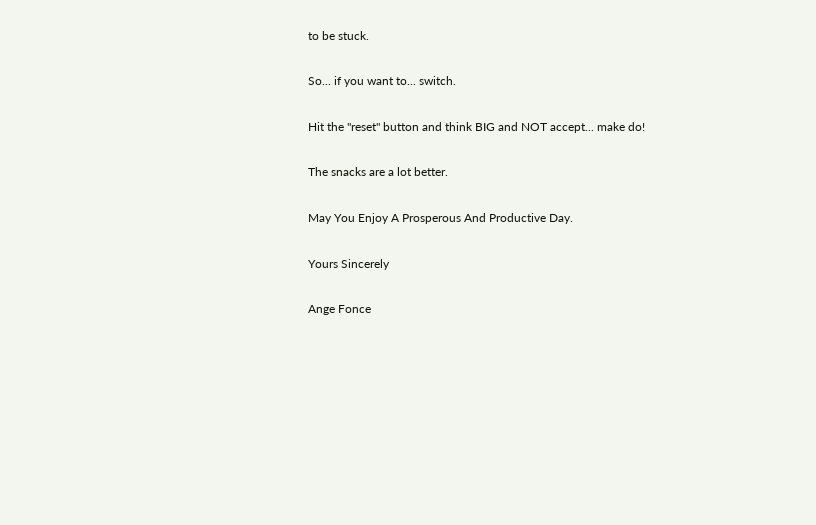to be stuck.

So... if you want to... switch.

Hit the "reset" button and think BIG and NOT accept... make do!

The snacks are a lot better.

May You Enjoy A Prosperous And Productive Day.

Yours Sincerely

Ange Fonce